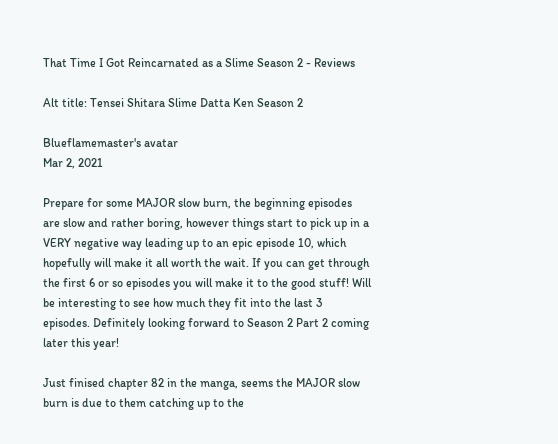That Time I Got Reincarnated as a Slime Season 2 - Reviews

Alt title: Tensei Shitara Slime Datta Ken Season 2

Blueflamemaster's avatar
Mar 2, 2021

Prepare for some MAJOR slow burn, the beginning episodes are slow and rather boring, however things start to pick up in a VERY negative way leading up to an epic episode 10, which hopefully will make it all worth the wait. If you can get through the first 6 or so episodes you will make it to the good stuff! Will be interesting to see how much they fit into the last 3 episodes. Definitely looking forward to Season 2 Part 2 coming later this year!

Just finised chapter 82 in the manga, seems the MAJOR slow burn is due to them catching up to the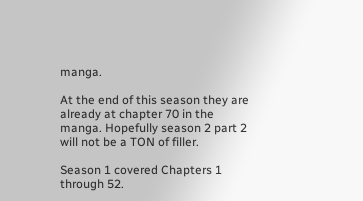manga.

At the end of this season they are already at chapter 70 in the manga. Hopefully season 2 part 2 will not be a TON of filler.

Season 1 covered Chapters 1 through 52.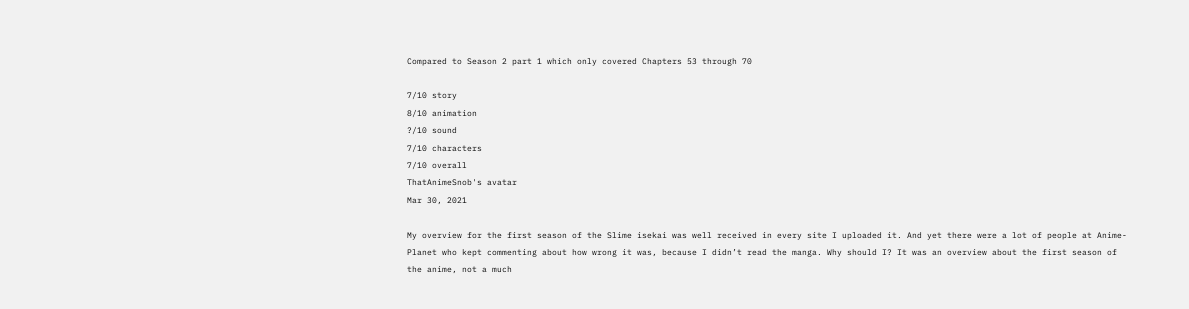Compared to Season 2 part 1 which only covered Chapters 53 through 70

7/10 story
8/10 animation
?/10 sound
7/10 characters
7/10 overall
ThatAnimeSnob's avatar
Mar 30, 2021

My overview for the first season of the Slime isekai was well received in every site I uploaded it. And yet there were a lot of people at Anime-Planet who kept commenting about how wrong it was, because I didn’t read the manga. Why should I? It was an overview about the first season of the anime, not a much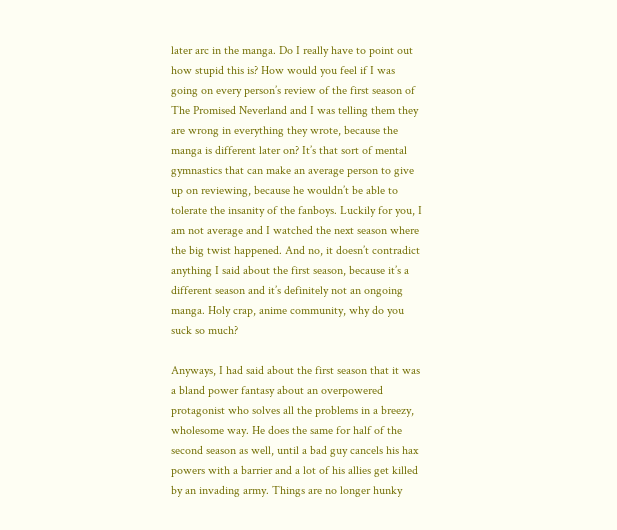later arc in the manga. Do I really have to point out how stupid this is? How would you feel if I was going on every person’s review of the first season of The Promised Neverland and I was telling them they are wrong in everything they wrote, because the manga is different later on? It’s that sort of mental gymnastics that can make an average person to give up on reviewing, because he wouldn’t be able to tolerate the insanity of the fanboys. Luckily for you, I am not average and I watched the next season where the big twist happened. And no, it doesn’t contradict anything I said about the first season, because it’s a different season and it’s definitely not an ongoing manga. Holy crap, anime community, why do you suck so much?

Anyways, I had said about the first season that it was a bland power fantasy about an overpowered protagonist who solves all the problems in a breezy, wholesome way. He does the same for half of the second season as well, until a bad guy cancels his hax powers with a barrier and a lot of his allies get killed by an invading army. Things are no longer hunky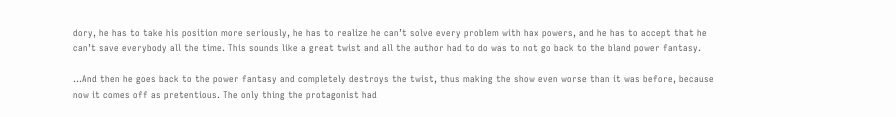dory, he has to take his position more seriously, he has to realize he can’t solve every problem with hax powers, and he has to accept that he can’t save everybody all the time. This sounds like a great twist and all the author had to do was to not go back to the bland power fantasy.

…And then he goes back to the power fantasy and completely destroys the twist, thus making the show even worse than it was before, because now it comes off as pretentious. The only thing the protagonist had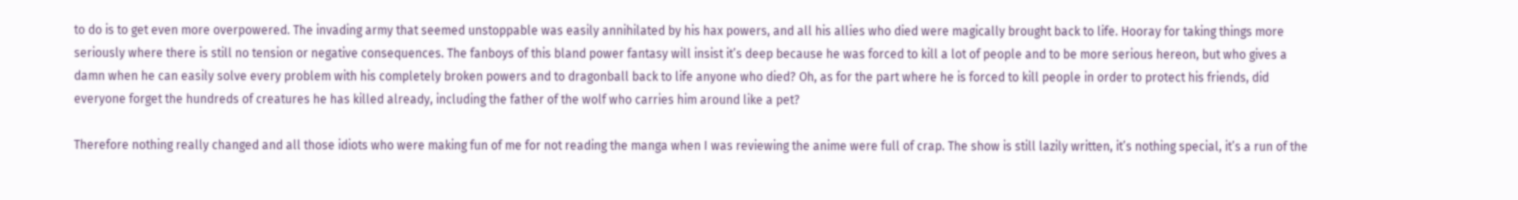to do is to get even more overpowered. The invading army that seemed unstoppable was easily annihilated by his hax powers, and all his allies who died were magically brought back to life. Hooray for taking things more seriously where there is still no tension or negative consequences. The fanboys of this bland power fantasy will insist it’s deep because he was forced to kill a lot of people and to be more serious hereon, but who gives a damn when he can easily solve every problem with his completely broken powers and to dragonball back to life anyone who died? Oh, as for the part where he is forced to kill people in order to protect his friends, did everyone forget the hundreds of creatures he has killed already, including the father of the wolf who carries him around like a pet?

Therefore nothing really changed and all those idiots who were making fun of me for not reading the manga when I was reviewing the anime were full of crap. The show is still lazily written, it’s nothing special, it’s a run of the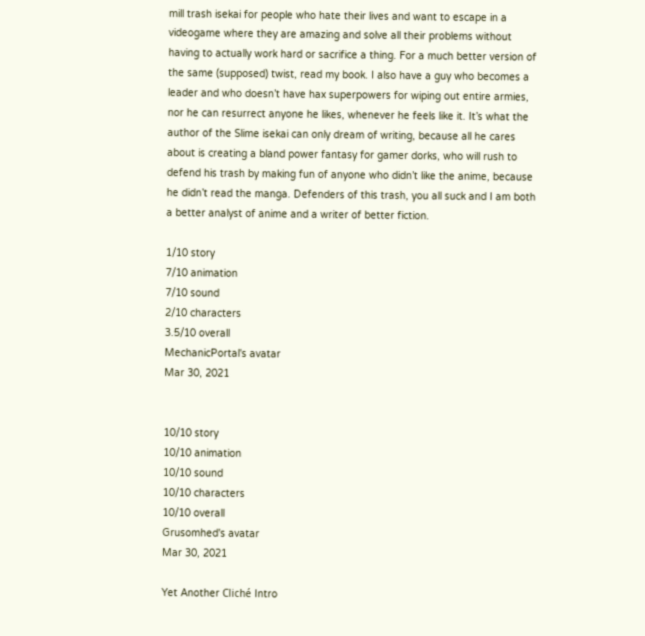mill trash isekai for people who hate their lives and want to escape in a videogame where they are amazing and solve all their problems without having to actually work hard or sacrifice a thing. For a much better version of the same (supposed) twist, read my book. I also have a guy who becomes a leader and who doesn’t have hax superpowers for wiping out entire armies, nor he can resurrect anyone he likes, whenever he feels like it. It’s what the author of the Slime isekai can only dream of writing, because all he cares about is creating a bland power fantasy for gamer dorks, who will rush to defend his trash by making fun of anyone who didn’t like the anime, because he didn’t read the manga. Defenders of this trash, you all suck and I am both a better analyst of anime and a writer of better fiction.

1/10 story
7/10 animation
7/10 sound
2/10 characters
3.5/10 overall
MechanicPortal's avatar
Mar 30, 2021


10/10 story
10/10 animation
10/10 sound
10/10 characters
10/10 overall
Grusomhed's avatar
Mar 30, 2021

Yet Another Cliché Intro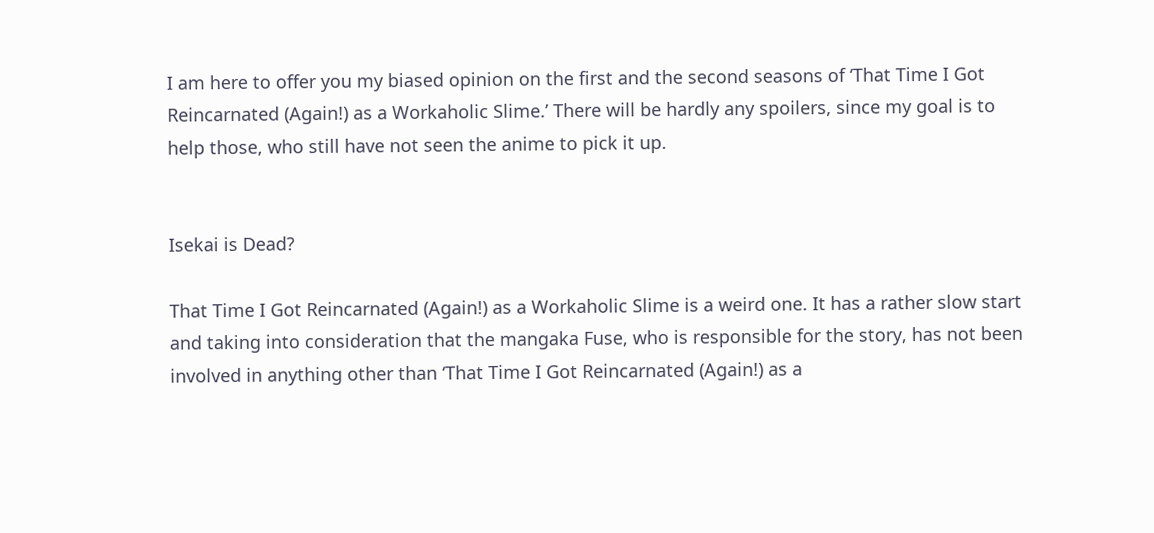I am here to offer you my biased opinion on the first and the second seasons of ‘That Time I Got Reincarnated (Again!) as a Workaholic Slime.’ There will be hardly any spoilers, since my goal is to help those, who still have not seen the anime to pick it up.


Isekai is Dead?

That Time I Got Reincarnated (Again!) as a Workaholic Slime is a weird one. It has a rather slow start and taking into consideration that the mangaka Fuse, who is responsible for the story, has not been involved in anything other than ‘That Time I Got Reincarnated (Again!) as a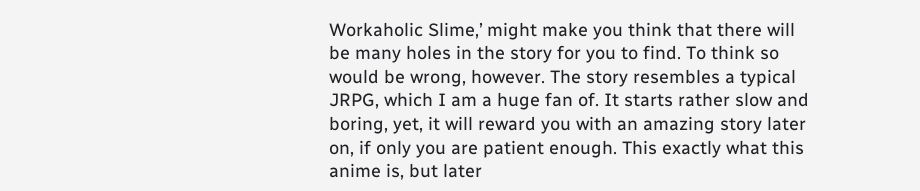Workaholic Slime,’ might make you think that there will be many holes in the story for you to find. To think so would be wrong, however. The story resembles a typical JRPG, which I am a huge fan of. It starts rather slow and boring, yet, it will reward you with an amazing story later on, if only you are patient enough. This exactly what this anime is, but later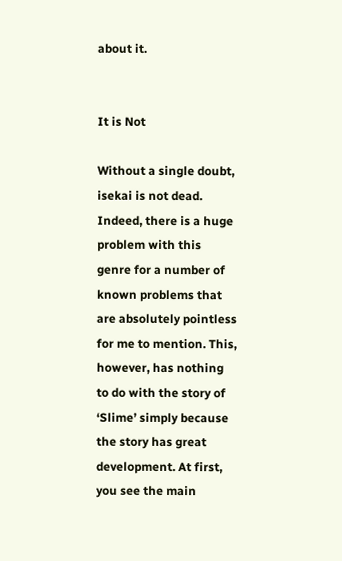about it.


It is Not

Without a single doubt, isekai is not dead. Indeed, there is a huge problem with this genre for a number of known problems that are absolutely pointless for me to mention. This, however, has nothing to do with the story of ‘Slime’ simply because the story has great development. At first, you see the main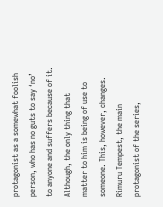protagonist as a somewhat foolish person, who has no guts to say ‘no’ to anyone and suffers because of it. Although, the only thing that matter to him is being of use to someone. This, however, changes. Rimuru Tempest, the main protagonist of the series,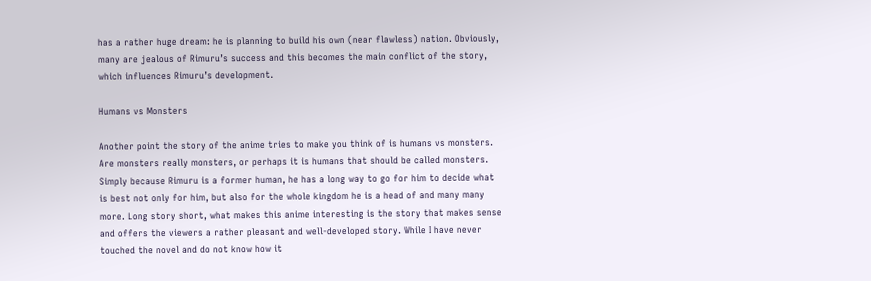has a rather huge dream: he is planning to build his own (near flawless) nation. Obviously, many are jealous of Rimuru’s success and this becomes the main conflict of the story, which influences Rimuru’s development.

Humans vs Monsters

Another point the story of the anime tries to make you think of is humans vs monsters. Are monsters really monsters, or perhaps it is humans that should be called monsters. Simply because Rimuru is a former human, he has a long way to go for him to decide what is best not only for him, but also for the whole kingdom he is a head of and many many more. Long story short, what makes this anime interesting is the story that makes sense and offers the viewers a rather pleasant and well-developed story. While I have never touched the novel and do not know how it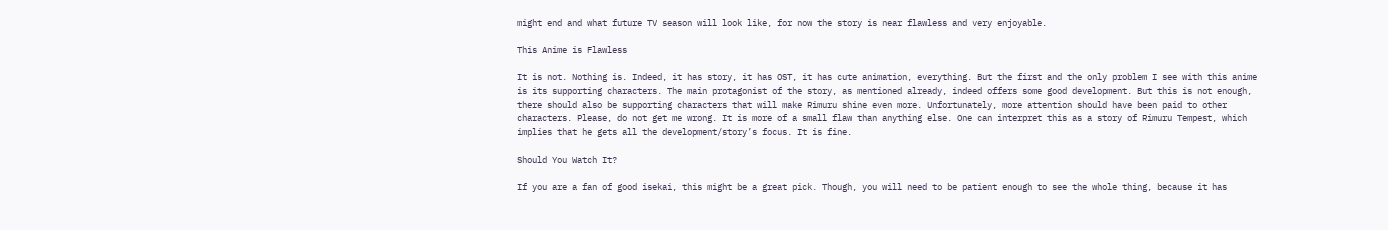might end and what future TV season will look like, for now the story is near flawless and very enjoyable.

This Anime is Flawless

It is not. Nothing is. Indeed, it has story, it has OST, it has cute animation, everything. But the first and the only problem I see with this anime is its supporting characters. The main protagonist of the story, as mentioned already, indeed offers some good development. But this is not enough, there should also be supporting characters that will make Rimuru shine even more. Unfortunately, more attention should have been paid to other characters. Please, do not get me wrong. It is more of a small flaw than anything else. One can interpret this as a story of Rimuru Tempest, which implies that he gets all the development/story’s focus. It is fine.

Should You Watch It?

If you are a fan of good isekai, this might be a great pick. Though, you will need to be patient enough to see the whole thing, because it has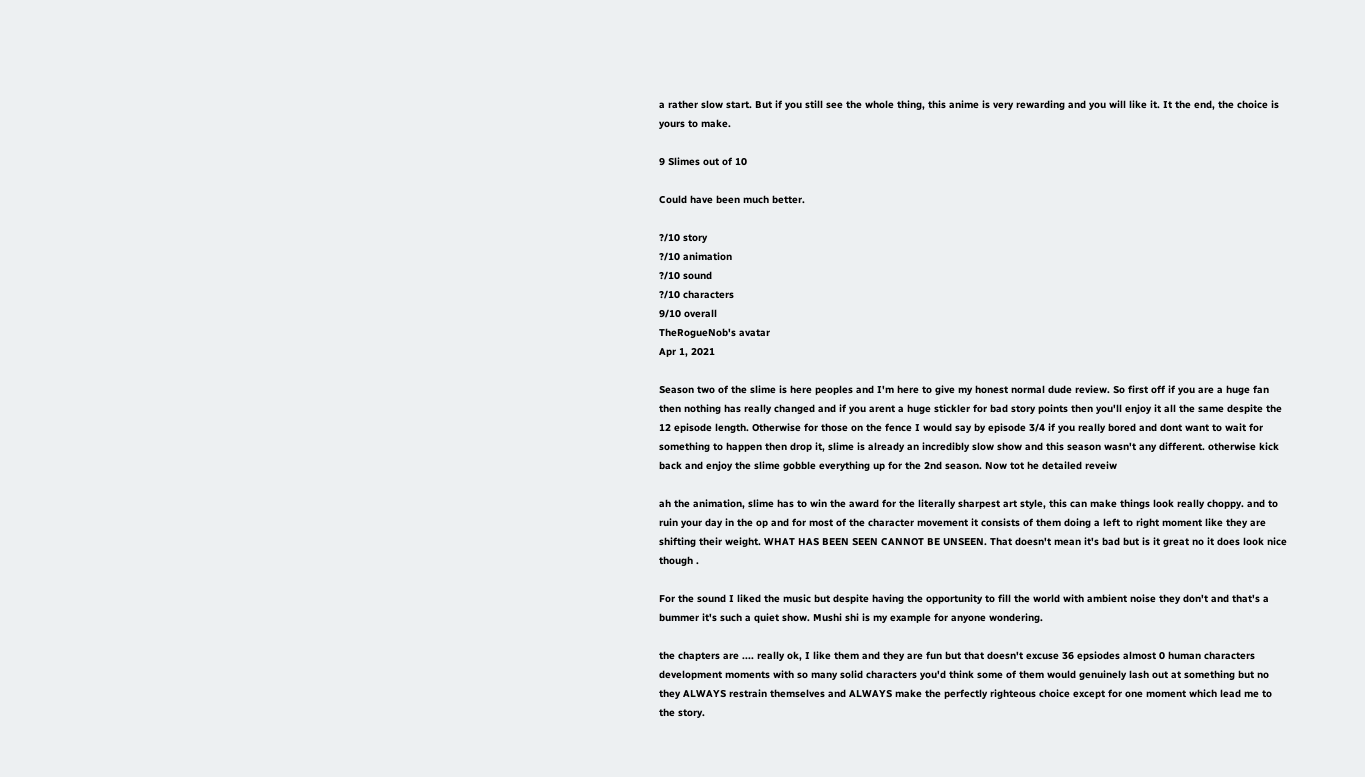a rather slow start. But if you still see the whole thing, this anime is very rewarding and you will like it. It the end, the choice is yours to make.

9 Slimes out of 10

Could have been much better.

?/10 story
?/10 animation
?/10 sound
?/10 characters
9/10 overall
TheRogueNob's avatar
Apr 1, 2021

Season two of the slime is here peoples and I'm here to give my honest normal dude review. So first off if you are a huge fan then nothing has really changed and if you arent a huge stickler for bad story points then you'll enjoy it all the same despite the 12 episode length. Otherwise for those on the fence I would say by episode 3/4 if you really bored and dont want to wait for something to happen then drop it, slime is already an incredibly slow show and this season wasn't any different. otherwise kick back and enjoy the slime gobble everything up for the 2nd season. Now tot he detailed reveiw

ah the animation, slime has to win the award for the literally sharpest art style, this can make things look really choppy. and to ruin your day in the op and for most of the character movement it consists of them doing a left to right moment like they are shifting their weight. WHAT HAS BEEN SEEN CANNOT BE UNSEEN. That doesn't mean it's bad but is it great no it does look nice though .

For the sound I liked the music but despite having the opportunity to fill the world with ambient noise they don't and that's a bummer it's such a quiet show. Mushi shi is my example for anyone wondering.

the chapters are .... really ok, I like them and they are fun but that doesn't excuse 36 epsiodes almost 0 human characters development moments with so many solid characters you'd think some of them would genuinely lash out at something but no they ALWAYS restrain themselves and ALWAYS make the perfectly righteous choice except for one moment which lead me to the story.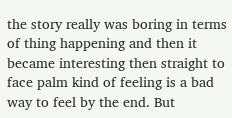the story really was boring in terms of thing happening and then it became interesting then straight to face palm kind of feeling is a bad way to feel by the end. But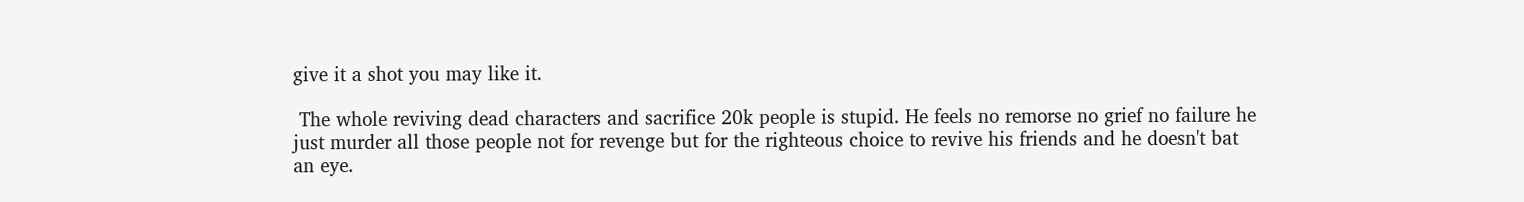give it a shot you may like it.

 The whole reviving dead characters and sacrifice 20k people is stupid. He feels no remorse no grief no failure he just murder all those people not for revenge but for the righteous choice to revive his friends and he doesn't bat an eye.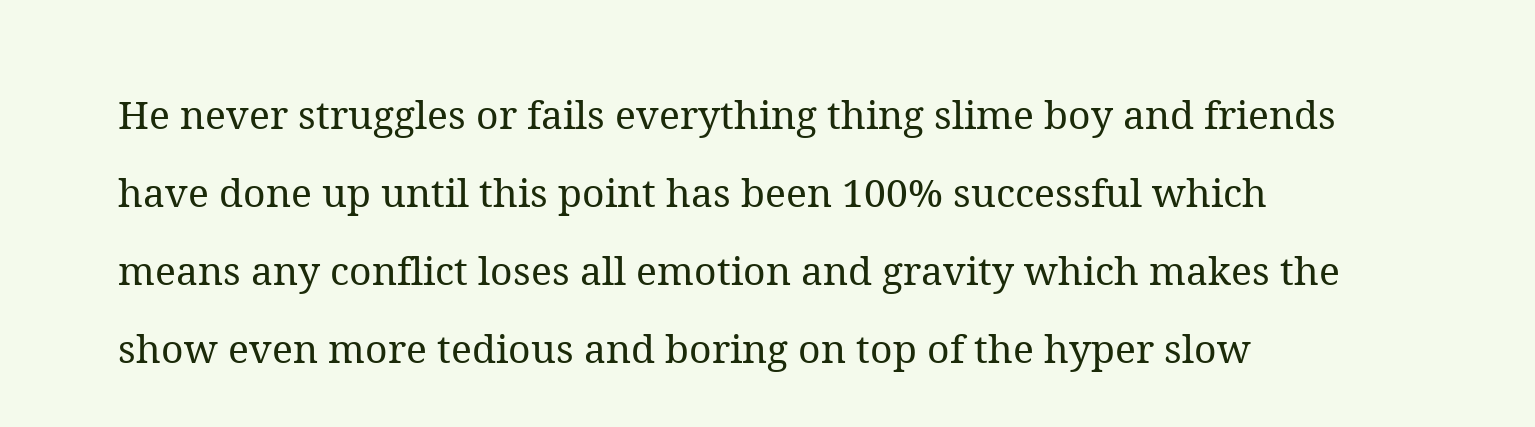He never struggles or fails everything thing slime boy and friends have done up until this point has been 100% successful which means any conflict loses all emotion and gravity which makes the show even more tedious and boring on top of the hyper slow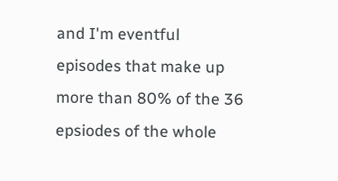and I'm eventful episodes that make up more than 80% of the 36 epsiodes of the whole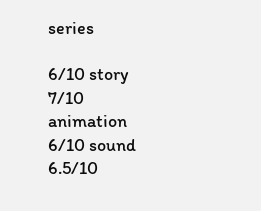series

6/10 story
7/10 animation
6/10 sound
6.5/10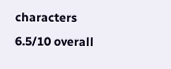characters
6.5/10 overall